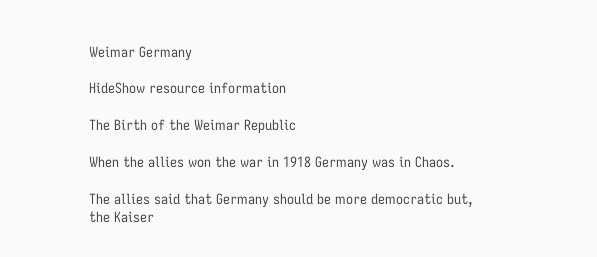Weimar Germany

HideShow resource information

The Birth of the Weimar Republic

When the allies won the war in 1918 Germany was in Chaos.

The allies said that Germany should be more democratic but, the Kaiser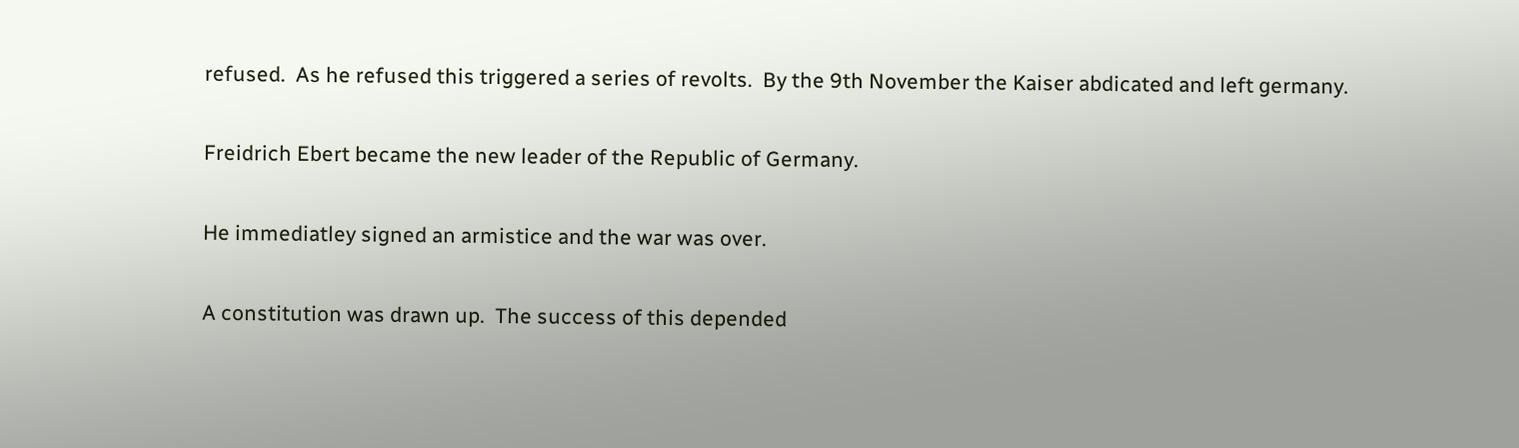refused.  As he refused this triggered a series of revolts.  By the 9th November the Kaiser abdicated and left germany.

Freidrich Ebert became the new leader of the Republic of Germany.

He immediatley signed an armistice and the war was over.

A constitution was drawn up.  The success of this depended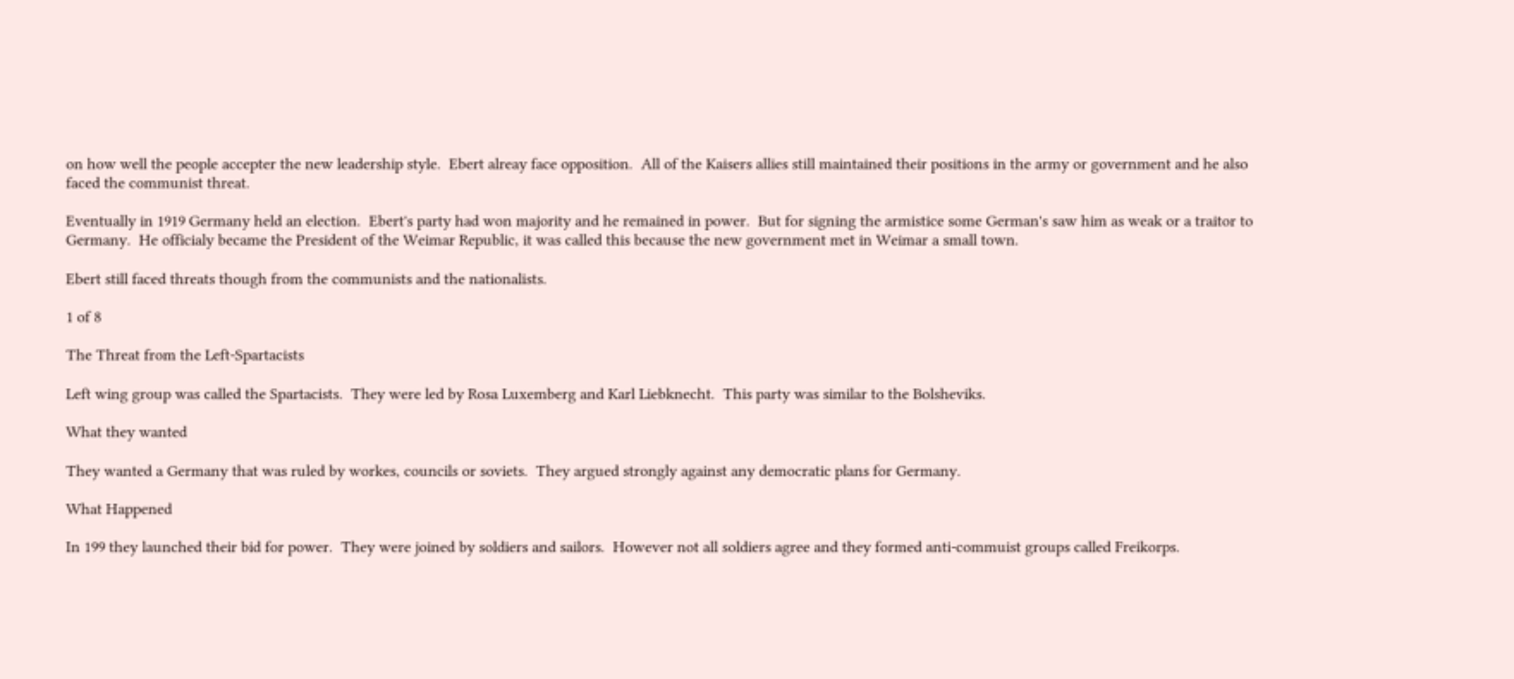on how well the people accepter the new leadership style.  Ebert alreay face opposition.  All of the Kaisers allies still maintained their positions in the army or government and he also faced the communist threat.

Eventually in 1919 Germany held an election.  Ebert's party had won majority and he remained in power.  But for signing the armistice some German's saw him as weak or a traitor to Germany.  He officialy became the President of the Weimar Republic, it was called this because the new government met in Weimar a small town.

Ebert still faced threats though from the communists and the nationalists.

1 of 8

The Threat from the Left-Spartacists

Left wing group was called the Spartacists.  They were led by Rosa Luxemberg and Karl Liebknecht.  This party was similar to the Bolsheviks.

What they wanted

They wanted a Germany that was ruled by workes, councils or soviets.  They argued strongly against any democratic plans for Germany.

What Happened

In 199 they launched their bid for power.  They were joined by soldiers and sailors.  However not all soldiers agree and they formed anti-commuist groups called Freikorps.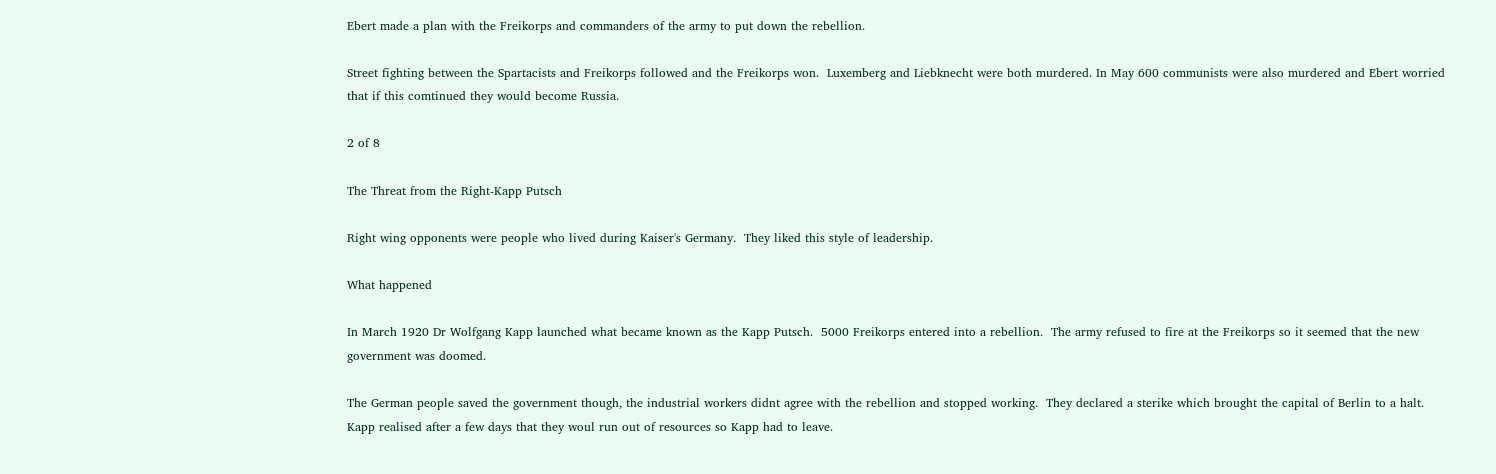Ebert made a plan with the Freikorps and commanders of the army to put down the rebellion.

Street fighting between the Spartacists and Freikorps followed and the Freikorps won.  Luxemberg and Liebknecht were both murdered. In May 600 communists were also murdered and Ebert worried that if this comtinued they would become Russia.

2 of 8

The Threat from the Right-Kapp Putsch

Right wing opponents were people who lived during Kaiser's Germany.  They liked this style of leadership.

What happened

In March 1920 Dr Wolfgang Kapp launched what became known as the Kapp Putsch.  5000 Freikorps entered into a rebellion.  The army refused to fire at the Freikorps so it seemed that the new government was doomed.

The German people saved the government though, the industrial workers didnt agree with the rebellion and stopped working.  They declared a sterike which brought the capital of Berlin to a halt.  Kapp realised after a few days that they woul run out of resources so Kapp had to leave.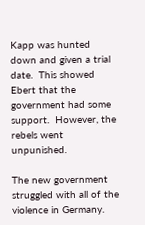Kapp was hunted down and given a trial date.  This showed Ebert that the government had some support.  However, the rebels went unpunished.

The new government struggled with all of the violence in Germany.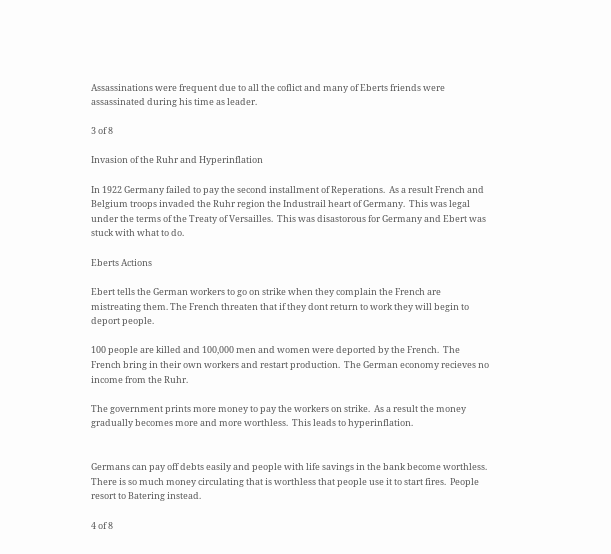Assassinations were frequent due to all the coflict and many of Eberts friends were assassinated during his time as leader.

3 of 8

Invasion of the Ruhr and Hyperinflation

In 1922 Germany failed to pay the second installment of Reperations.  As a result French and Belgium troops invaded the Ruhr region the Industrail heart of Germany.  This was legal under the terms of the Treaty of Versailles.  This was disastorous for Germany and Ebert was stuck with what to do.

Eberts Actions

Ebert tells the German workers to go on strike when they complain the French are mistreating them. The French threaten that if they dont return to work they will begin to deport people.

100 people are killed and 100,000 men and women were deported by the French.  The French bring in their own workers and restart production.  The German economy recieves no income from the Ruhr.

The government prints more money to pay the workers on strike.  As a result the money gradually becomes more and more worthless.  This leads to hyperinflation.


Germans can pay off debts easily and people with life savings in the bank become worthless.  There is so much money circulating that is worthless that people use it to start fires.  People resort to Batering instead.

4 of 8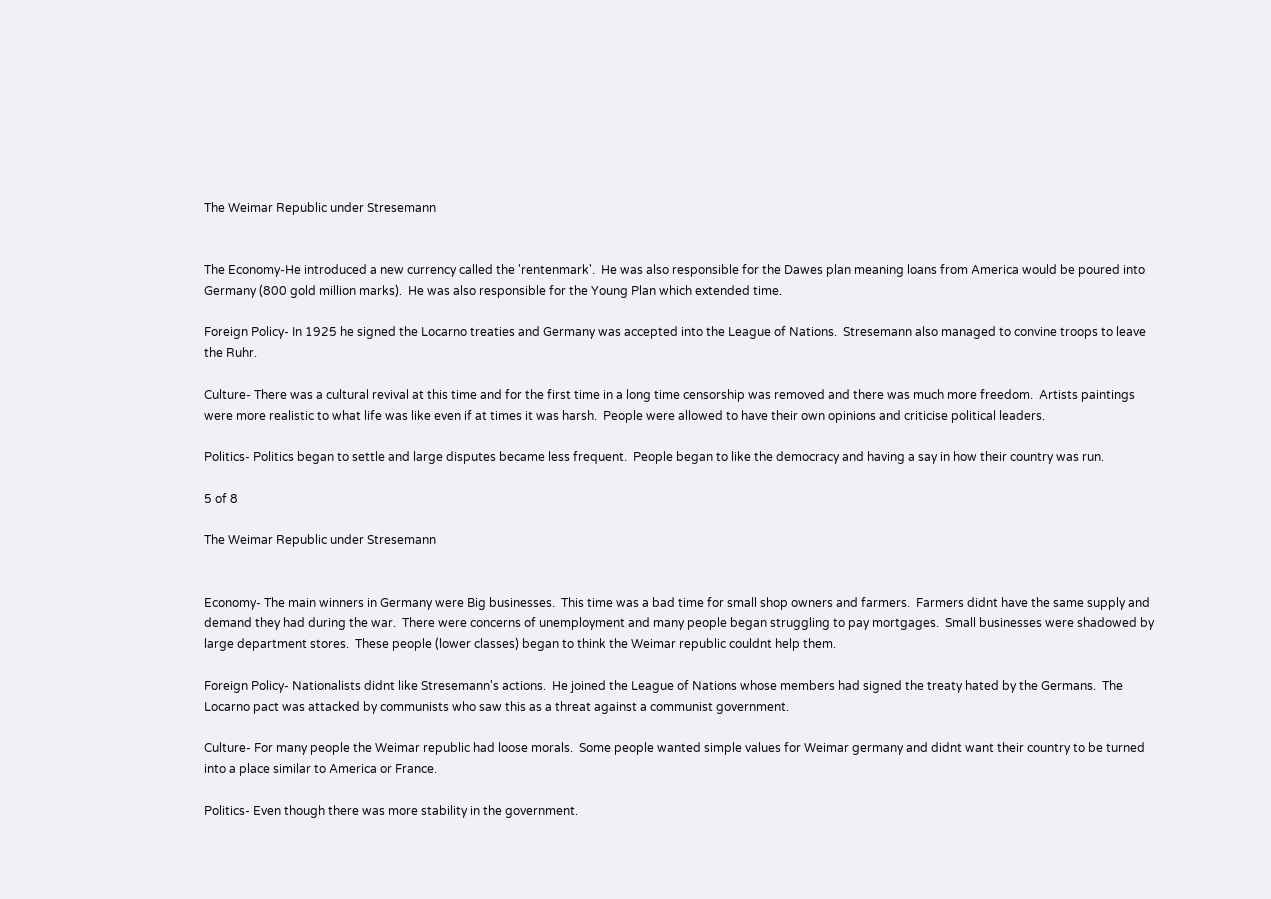The Weimar Republic under Stresemann


The Economy-He introduced a new currency called the 'rentenmark'.  He was also responsible for the Dawes plan meaning loans from America would be poured into Germany (800 gold million marks).  He was also responsible for the Young Plan which extended time.

Foreign Policy- In 1925 he signed the Locarno treaties and Germany was accepted into the League of Nations.  Stresemann also managed to convine troops to leave the Ruhr.

Culture- There was a cultural revival at this time and for the first time in a long time censorship was removed and there was much more freedom.  Artists paintings were more realistic to what life was like even if at times it was harsh.  People were allowed to have their own opinions and criticise political leaders.

Politics- Politics began to settle and large disputes became less frequent.  People began to like the democracy and having a say in how their country was run.

5 of 8

The Weimar Republic under Stresemann


Economy- The main winners in Germany were Big businesses.  This time was a bad time for small shop owners and farmers.  Farmers didnt have the same supply and demand they had during the war.  There were concerns of unemployment and many people began struggling to pay mortgages.  Small businesses were shadowed by large department stores.  These people (lower classes) began to think the Weimar republic couldnt help them.

Foreign Policy- Nationalists didnt like Stresemann's actions.  He joined the League of Nations whose members had signed the treaty hated by the Germans.  The Locarno pact was attacked by communists who saw this as a threat against a communist government.

Culture- For many people the Weimar republic had loose morals.  Some people wanted simple values for Weimar germany and didnt want their country to be turned into a place similar to America or France.

Politics- Even though there was more stability in the government.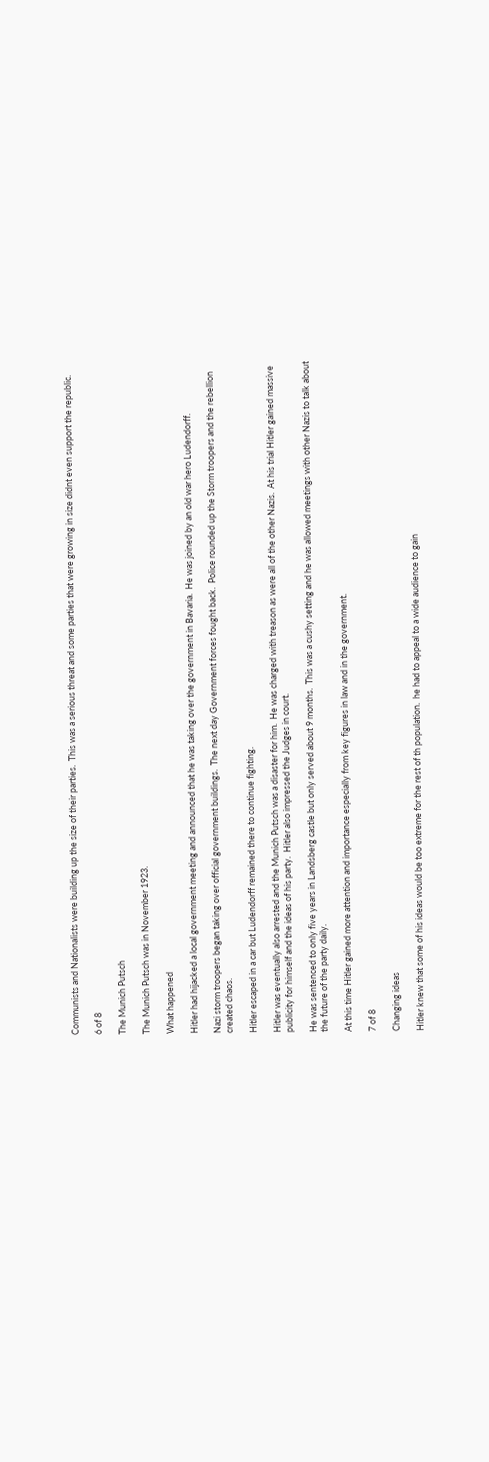Communists and Nationalists were building up the size of their parties.  This was a serious threat and some parties that were growing in size didnt even support the republic.

6 of 8

The Munich Putsch

The Munich Putsch was in November 1923.

What happened

Hitler had hijacked a local government meeting and announced that he was taking over the government in Bavaria.  He was joined by an old war hero Ludendorff.

Nazi storm troopers began taking over official government buildings.  The next day Government forces fought back.  Police rounded up the Storm troopers and the rebellion created chaos.

Hitler escaped in a car but Ludendorff remained there to continue fighting.

Hitler was eventually also arrested and the Munich Putsch was a disaster for him.  He was charged with treason as were all of the other Nazis.  At his trial Hitler gained massive publicity for himself and the ideas of his party.  Hitler also impressed the Judges in court.

He was sentenced to only five years in Landsberg castle but only served about 9 months.  This was a cushy setting and he was allowed meetings with other Nazis to talk about the future of the party daily.

At this time Hitler gained more attention and importance especially from key figures in law and in the government.

7 of 8

Changing ideas

Hitler knew that some of his ideas would be too extreme for the rest of th population.  he had to appeal to a wide audience to gain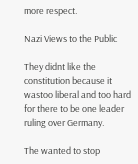more respect.

Nazi Views to the Public

They didnt like the constitution because it wastoo liberal and too hard for there to be one leader ruling over Germany.

The wanted to stop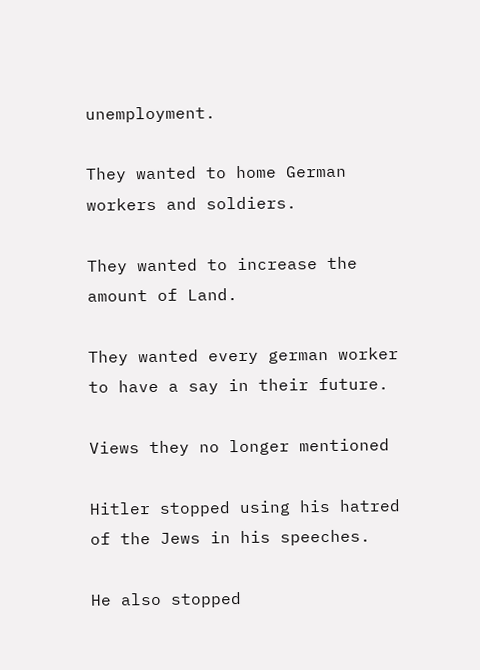unemployment.

They wanted to home German workers and soldiers.

They wanted to increase the amount of Land.

They wanted every german worker to have a say in their future.

Views they no longer mentioned

Hitler stopped using his hatred of the Jews in his speeches.

He also stopped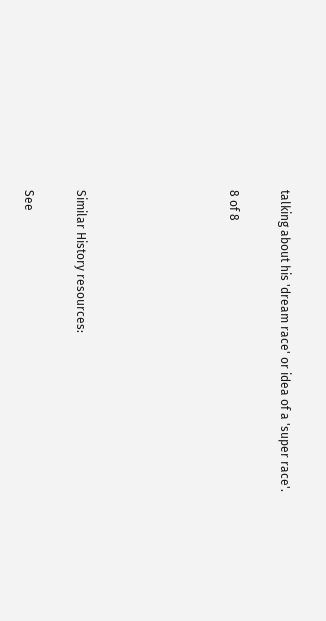talking about his 'dream race' or idea of a 'super race'.

8 of 8





Similar History resources:

See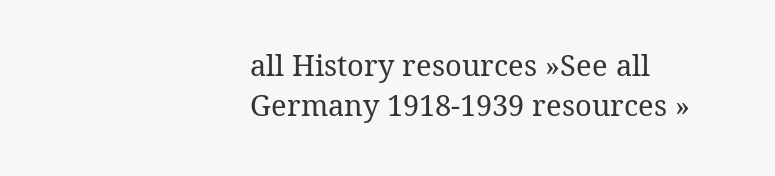all History resources »See all Germany 1918-1939 resources »